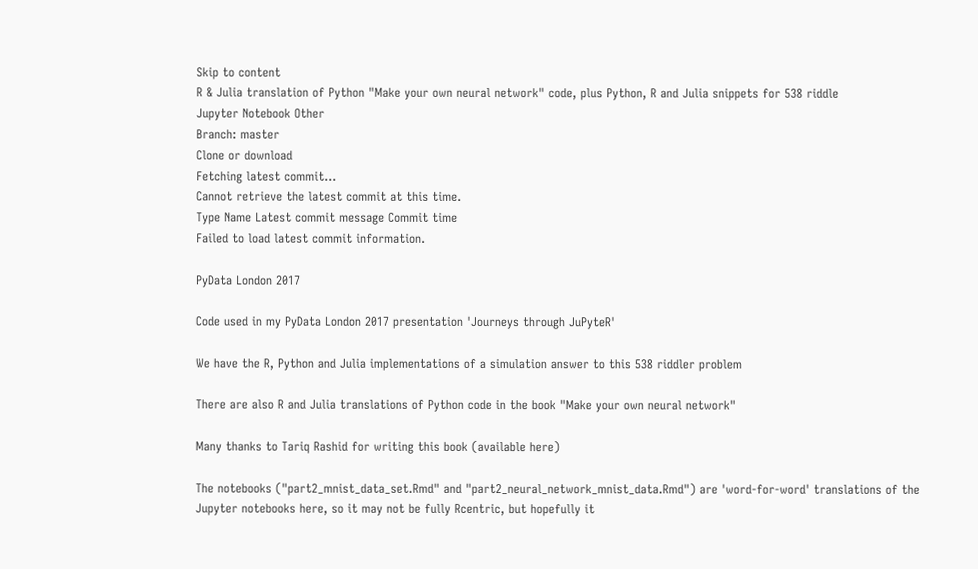Skip to content
R & Julia translation of Python "Make your own neural network" code, plus Python, R and Julia snippets for 538 riddle
Jupyter Notebook Other
Branch: master
Clone or download
Fetching latest commit…
Cannot retrieve the latest commit at this time.
Type Name Latest commit message Commit time
Failed to load latest commit information.

PyData London 2017

Code used in my PyData London 2017 presentation 'Journeys through JuPyteR'

We have the R, Python and Julia implementations of a simulation answer to this 538 riddler problem

There are also R and Julia translations of Python code in the book "Make your own neural network"

Many thanks to Tariq Rashid for writing this book (available here)

The notebooks ("part2_mnist_data_set.Rmd" and "part2_neural_network_mnist_data.Rmd") are 'word-for-word' translations of the Jupyter notebooks here, so it may not be fully Rcentric, but hopefully it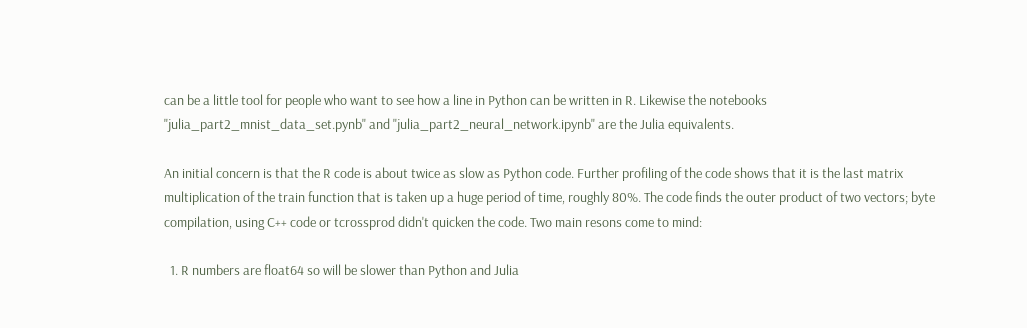can be a little tool for people who want to see how a line in Python can be written in R. Likewise the notebooks "julia_part2_mnist_data_set.pynb" and "julia_part2_neural_network.ipynb" are the Julia equivalents.

An initial concern is that the R code is about twice as slow as Python code. Further profiling of the code shows that it is the last matrix multiplication of the train function that is taken up a huge period of time, roughly 80%. The code finds the outer product of two vectors; byte compilation, using C++ code or tcrossprod didn't quicken the code. Two main resons come to mind:

  1. R numbers are float64 so will be slower than Python and Julia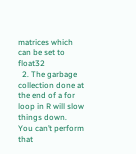matrices which can be set to float32
  2. The garbage collection done at the end of a for loop in R will slow things down.
You can’t perform that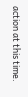action at this time.